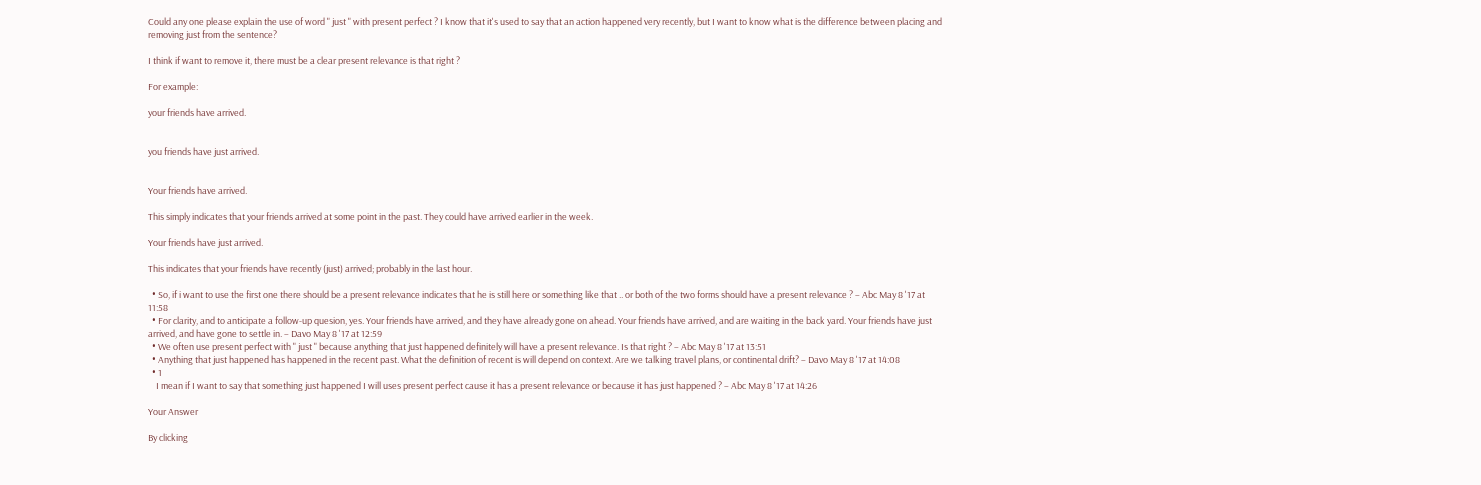Could any one please explain the use of word " just " with present perfect ? I know that it's used to say that an action happened very recently, but I want to know what is the difference between placing and removing just from the sentence?

I think if want to remove it, there must be a clear present relevance is that right ?

For example:

your friends have arrived.


you friends have just arrived.


Your friends have arrived.

This simply indicates that your friends arrived at some point in the past. They could have arrived earlier in the week.

Your friends have just arrived.

This indicates that your friends have recently (just) arrived; probably in the last hour.

  • So, if i want to use the first one there should be a present relevance indicates that he is still here or something like that .. or both of the two forms should have a present relevance ? – Abc May 8 '17 at 11:58
  • For clarity, and to anticipate a follow-up quesion, yes. Your friends have arrived, and they have already gone on ahead. Your friends have arrived, and are waiting in the back yard. Your friends have just arrived, and have gone to settle in. – Davo May 8 '17 at 12:59
  • We often use present perfect with " just " because anything that just happened definitely will have a present relevance. Is that right ? – Abc May 8 '17 at 13:51
  • Anything that just happened has happened in the recent past. What the definition of recent is will depend on context. Are we talking travel plans, or continental drift? – Davo May 8 '17 at 14:08
  • 1
    I mean if I want to say that something just happened I will uses present perfect cause it has a present relevance or because it has just happened ? – Abc May 8 '17 at 14:26

Your Answer

By clicking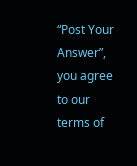“Post Your Answer”, you agree to our terms of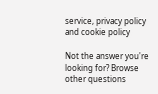service, privacy policy and cookie policy

Not the answer you're looking for? Browse other questions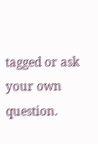tagged or ask your own question.